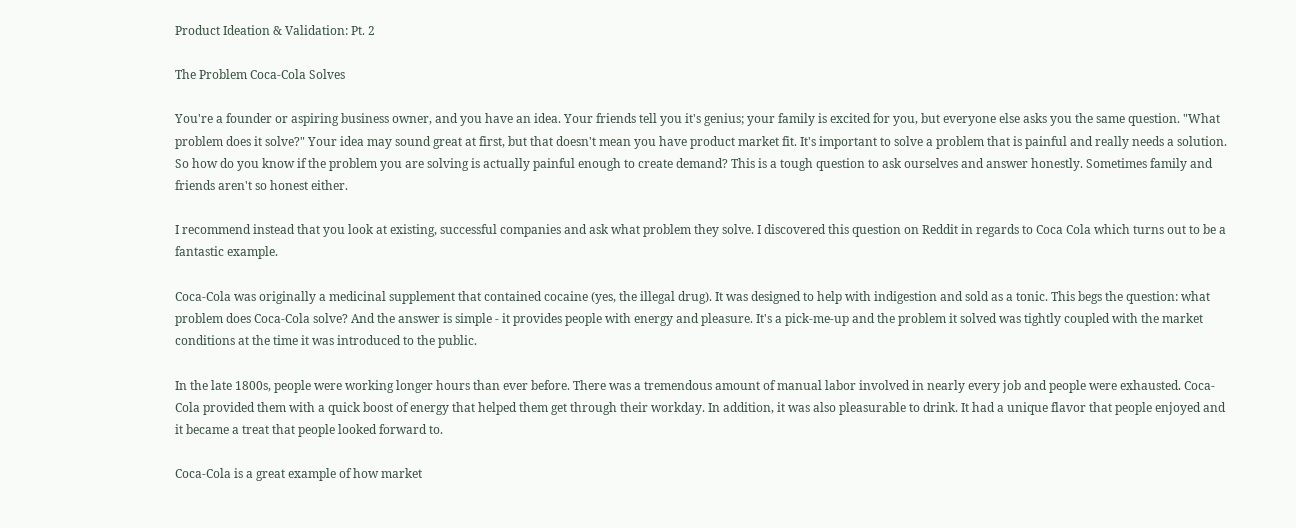Product Ideation & Validation: Pt. 2

The Problem Coca-Cola Solves

You're a founder or aspiring business owner, and you have an idea. Your friends tell you it's genius; your family is excited for you, but everyone else asks you the same question. "What problem does it solve?" Your idea may sound great at first, but that doesn't mean you have product market fit. It's important to solve a problem that is painful and really needs a solution. So how do you know if the problem you are solving is actually painful enough to create demand? This is a tough question to ask ourselves and answer honestly. Sometimes family and friends aren't so honest either.

I recommend instead that you look at existing, successful companies and ask what problem they solve. I discovered this question on Reddit in regards to Coca Cola which turns out to be a fantastic example.

Coca-Cola was originally a medicinal supplement that contained cocaine (yes, the illegal drug). It was designed to help with indigestion and sold as a tonic. This begs the question: what problem does Coca-Cola solve? And the answer is simple - it provides people with energy and pleasure. It's a pick-me-up and the problem it solved was tightly coupled with the market conditions at the time it was introduced to the public.

In the late 1800s, people were working longer hours than ever before. There was a tremendous amount of manual labor involved in nearly every job and people were exhausted. Coca-Cola provided them with a quick boost of energy that helped them get through their workday. In addition, it was also pleasurable to drink. It had a unique flavor that people enjoyed and it became a treat that people looked forward to.

Coca-Cola is a great example of how market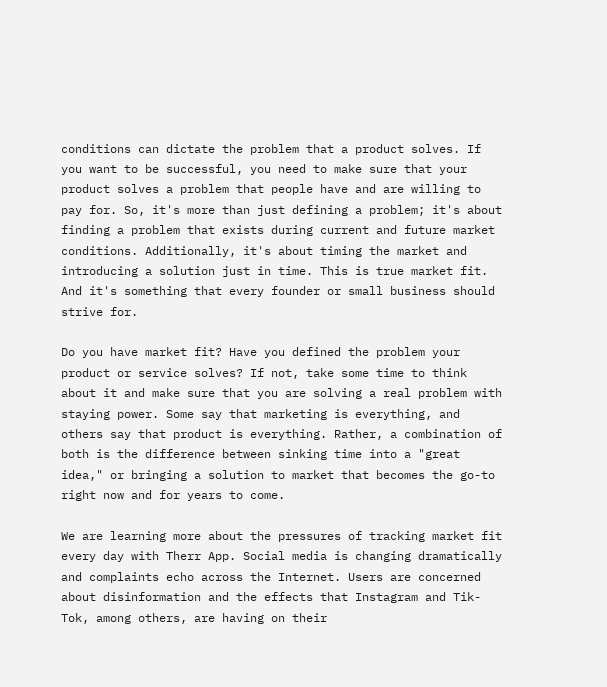conditions can dictate the problem that a product solves. If you want to be successful, you need to make sure that your product solves a problem that people have and are willing to pay for. So, it's more than just defining a problem; it's about finding a problem that exists during current and future market conditions. Additionally, it's about timing the market and introducing a solution just in time. This is true market fit. And it's something that every founder or small business should strive for.

Do you have market fit? Have you defined the problem your product or service solves? If not, take some time to think about it and make sure that you are solving a real problem with staying power. Some say that marketing is everything, and others say that product is everything. Rather, a combination of both is the difference between sinking time into a "great idea," or bringing a solution to market that becomes the go-to right now and for years to come.

We are learning more about the pressures of tracking market fit every day with Therr App. Social media is changing dramatically and complaints echo across the Internet. Users are concerned about disinformation and the effects that Instagram and Tik-Tok, among others, are having on their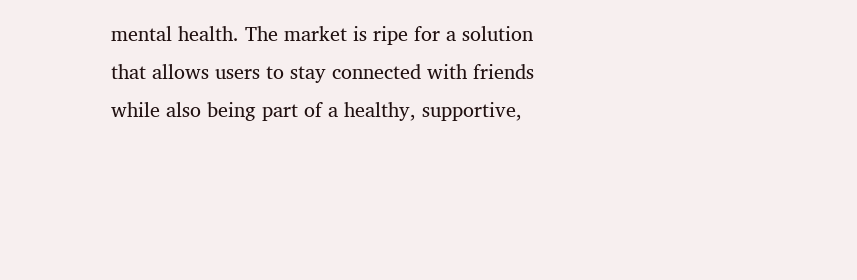mental health. The market is ripe for a solution that allows users to stay connected with friends while also being part of a healthy, supportive,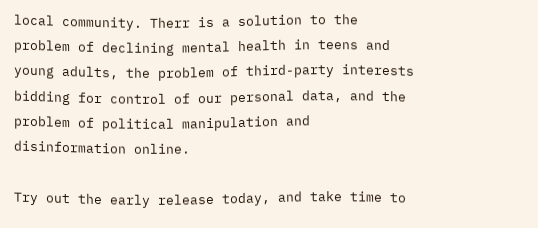local community. Therr is a solution to the problem of declining mental health in teens and young adults, the problem of third-party interests bidding for control of our personal data, and the problem of political manipulation and disinformation online.

Try out the early release today, and take time to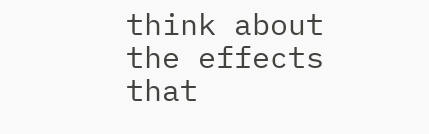think about the effects that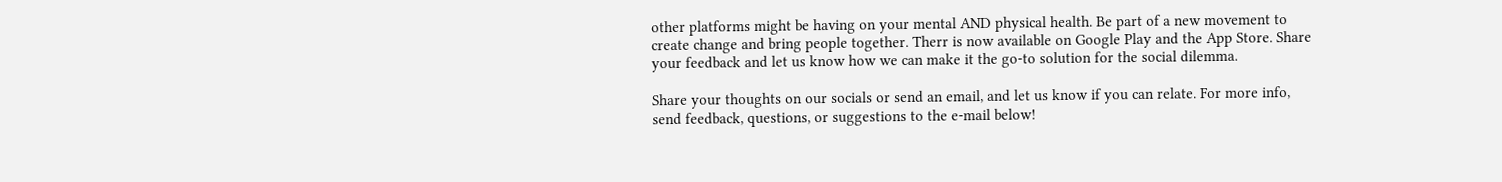other platforms might be having on your mental AND physical health. Be part of a new movement to create change and bring people together. Therr is now available on Google Play and the App Store. Share your feedback and let us know how we can make it the go-to solution for the social dilemma.

Share your thoughts on our socials or send an email, and let us know if you can relate. For more info, send feedback, questions, or suggestions to the e-mail below!